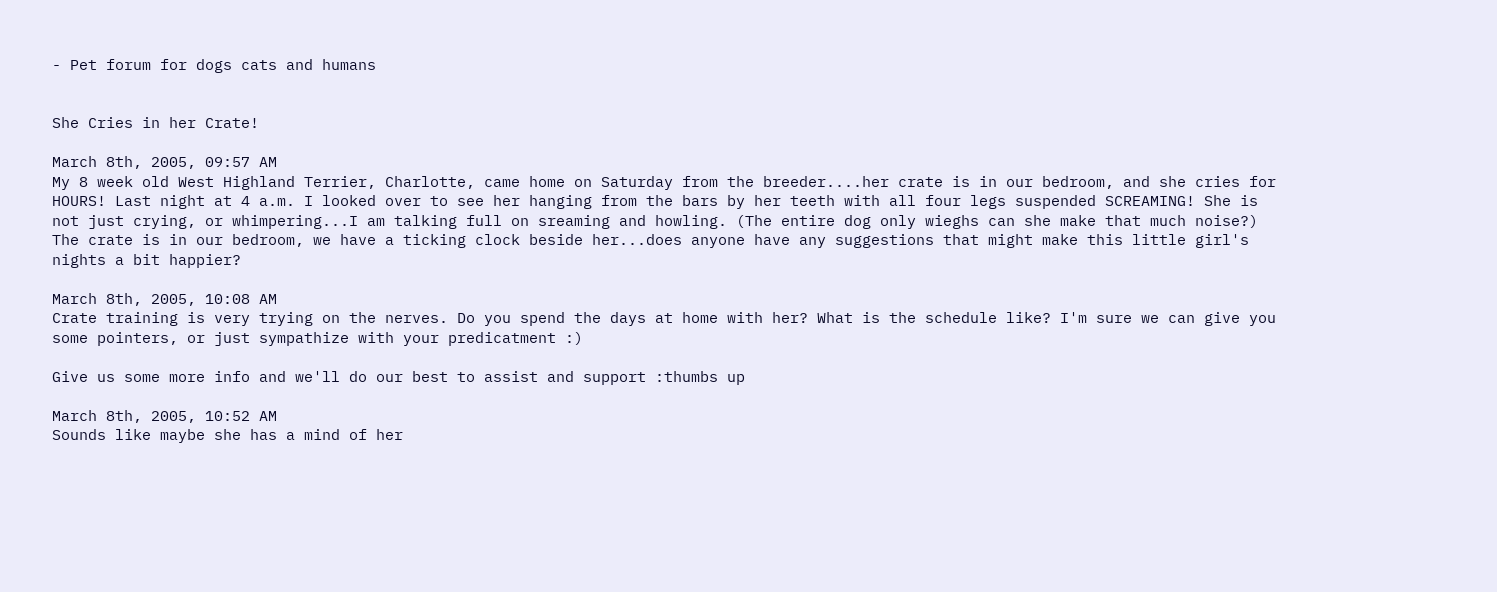- Pet forum for dogs cats and humans


She Cries in her Crate!

March 8th, 2005, 09:57 AM
My 8 week old West Highland Terrier, Charlotte, came home on Saturday from the breeder....her crate is in our bedroom, and she cries for HOURS! Last night at 4 a.m. I looked over to see her hanging from the bars by her teeth with all four legs suspended SCREAMING! She is not just crying, or whimpering...I am talking full on sreaming and howling. (The entire dog only wieghs can she make that much noise?)
The crate is in our bedroom, we have a ticking clock beside her...does anyone have any suggestions that might make this little girl's nights a bit happier?

March 8th, 2005, 10:08 AM
Crate training is very trying on the nerves. Do you spend the days at home with her? What is the schedule like? I'm sure we can give you some pointers, or just sympathize with your predicatment :)

Give us some more info and we'll do our best to assist and support :thumbs up

March 8th, 2005, 10:52 AM
Sounds like maybe she has a mind of her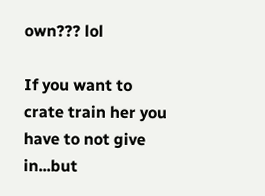own??? lol

If you want to crate train her you have to not give in...but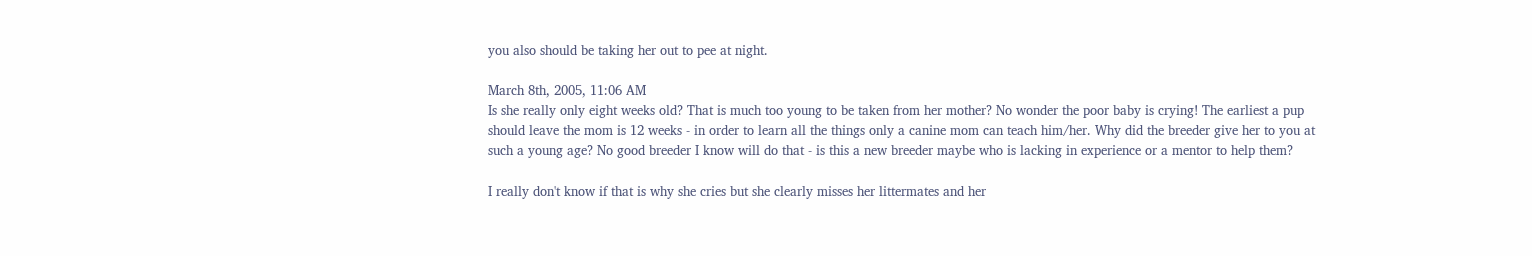you also should be taking her out to pee at night.

March 8th, 2005, 11:06 AM
Is she really only eight weeks old? That is much too young to be taken from her mother? No wonder the poor baby is crying! The earliest a pup should leave the mom is 12 weeks - in order to learn all the things only a canine mom can teach him/her. Why did the breeder give her to you at such a young age? No good breeder I know will do that - is this a new breeder maybe who is lacking in experience or a mentor to help them?

I really don't know if that is why she cries but she clearly misses her littermates and her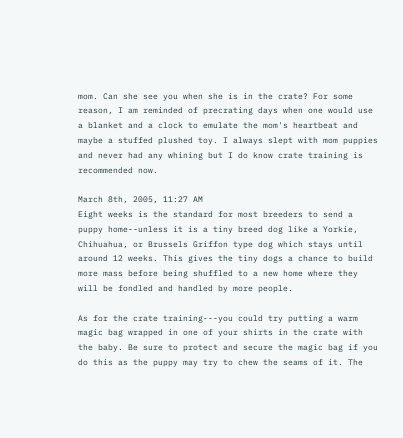mom. Can she see you when she is in the crate? For some reason, I am reminded of precrating days when one would use a blanket and a clock to emulate the mom's heartbeat and maybe a stuffed plushed toy. I always slept with mom puppies and never had any whining but I do know crate training is recommended now.

March 8th, 2005, 11:27 AM
Eight weeks is the standard for most breeders to send a puppy home--unless it is a tiny breed dog like a Yorkie, Chihuahua, or Brussels Griffon type dog which stays until around 12 weeks. This gives the tiny dogs a chance to build more mass before being shuffled to a new home where they will be fondled and handled by more people.

As for the crate training---you could try putting a warm magic bag wrapped in one of your shirts in the crate with the baby. Be sure to protect and secure the magic bag if you do this as the puppy may try to chew the seams of it. The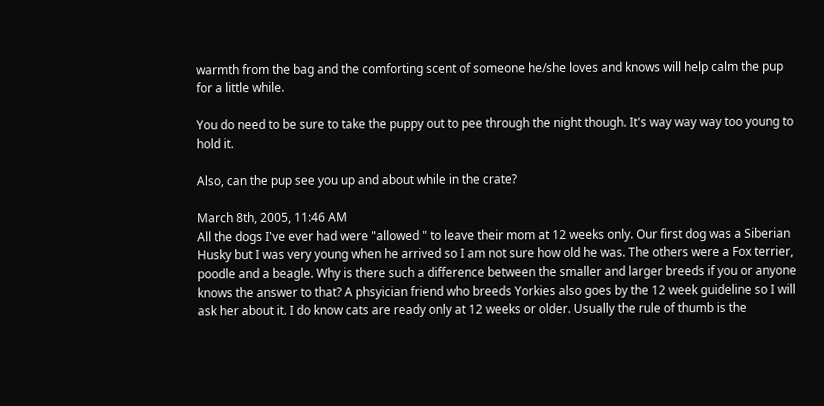warmth from the bag and the comforting scent of someone he/she loves and knows will help calm the pup for a little while.

You do need to be sure to take the puppy out to pee through the night though. It's way way way too young to hold it.

Also, can the pup see you up and about while in the crate?

March 8th, 2005, 11:46 AM
All the dogs I've ever had were "allowed " to leave their mom at 12 weeks only. Our first dog was a Siberian Husky but I was very young when he arrived so I am not sure how old he was. The others were a Fox terrier, poodle and a beagle. Why is there such a difference between the smaller and larger breeds if you or anyone knows the answer to that? A phsyician friend who breeds Yorkies also goes by the 12 week guideline so I will ask her about it. I do know cats are ready only at 12 weeks or older. Usually the rule of thumb is the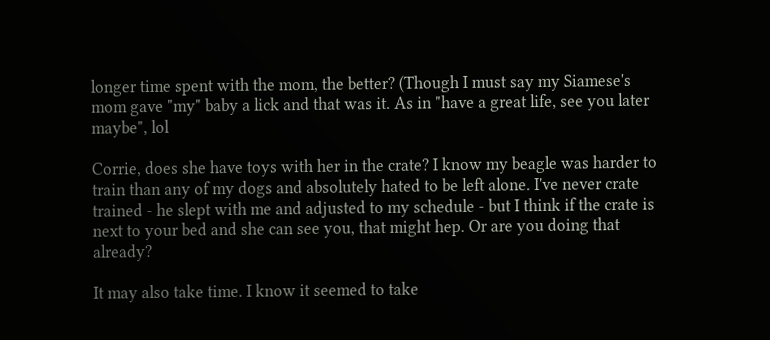longer time spent with the mom, the better? (Though I must say my Siamese's mom gave "my" baby a lick and that was it. As in "have a great life, see you later maybe", lol

Corrie, does she have toys with her in the crate? I know my beagle was harder to train than any of my dogs and absolutely hated to be left alone. I've never crate trained - he slept with me and adjusted to my schedule - but I think if the crate is next to your bed and she can see you, that might hep. Or are you doing that already?

It may also take time. I know it seemed to take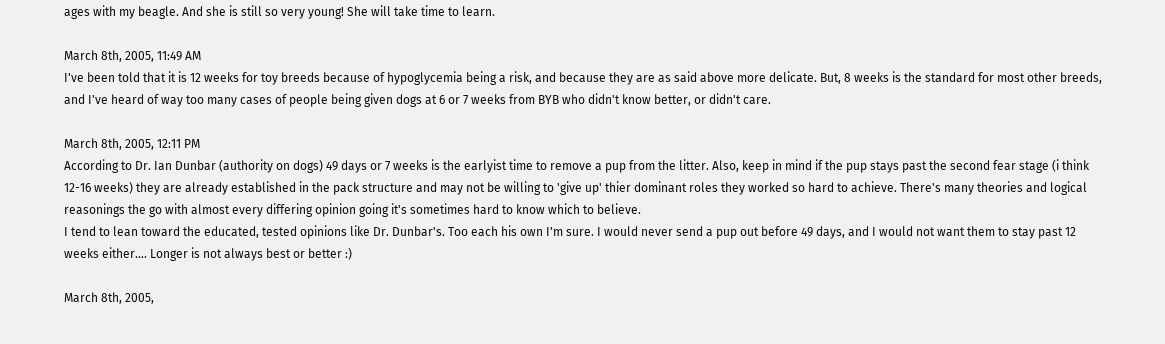ages with my beagle. And she is still so very young! She will take time to learn.

March 8th, 2005, 11:49 AM
I've been told that it is 12 weeks for toy breeds because of hypoglycemia being a risk, and because they are as said above more delicate. But, 8 weeks is the standard for most other breeds, and I've heard of way too many cases of people being given dogs at 6 or 7 weeks from BYB who didn't know better, or didn't care.

March 8th, 2005, 12:11 PM
According to Dr. Ian Dunbar (authority on dogs) 49 days or 7 weeks is the earlyist time to remove a pup from the litter. Also, keep in mind if the pup stays past the second fear stage (i think 12-16 weeks) they are already established in the pack structure and may not be willing to 'give up' thier dominant roles they worked so hard to achieve. There's many theories and logical reasonings the go with almost every differing opinion going it's sometimes hard to know which to believe.
I tend to lean toward the educated, tested opinions like Dr. Dunbar's. Too each his own I'm sure. I would never send a pup out before 49 days, and I would not want them to stay past 12 weeks either.... Longer is not always best or better :)

March 8th, 2005,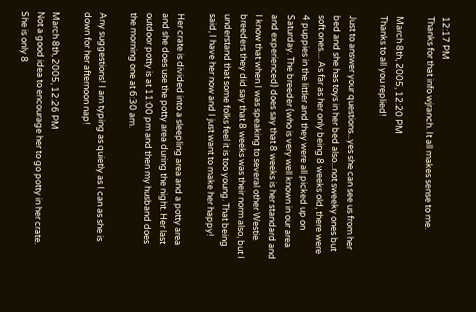12:17 PM
Thanks for that info wjranch. It all makes sense to me.

March 8th, 2005, 12:20 PM
Thanks to all you replied!

Just to answer your questions...yes she can see us from her bed and she has toys in her bed also...not sweeky ones but soft ones.... As far as her only being 8 weeks old, there were 4 puppies in the littler and they were all picked up on Saturday. The breeder (who is very well known in our area and experienced) does say that 8 weeks is her standard and I know that when I was speaking to several other Westie breeders they did say that 8 weeks was their norm also, but I understand that some folks feel it is too young. That being said, I have her now and I just want to make her happy!

Her crate is divided into a sleepling area and a potty area and she does use the potty area during the night. Her last outdoor potty is at 11:00 pm and then my husband does the morning one at 6:30 am.

Any suggestions! I am typing as quietly as I can as she is down for her afternoon nap!

March 8th, 2005, 12:26 PM
Not a good idea to encourage her to go potty in her crate. She is only 8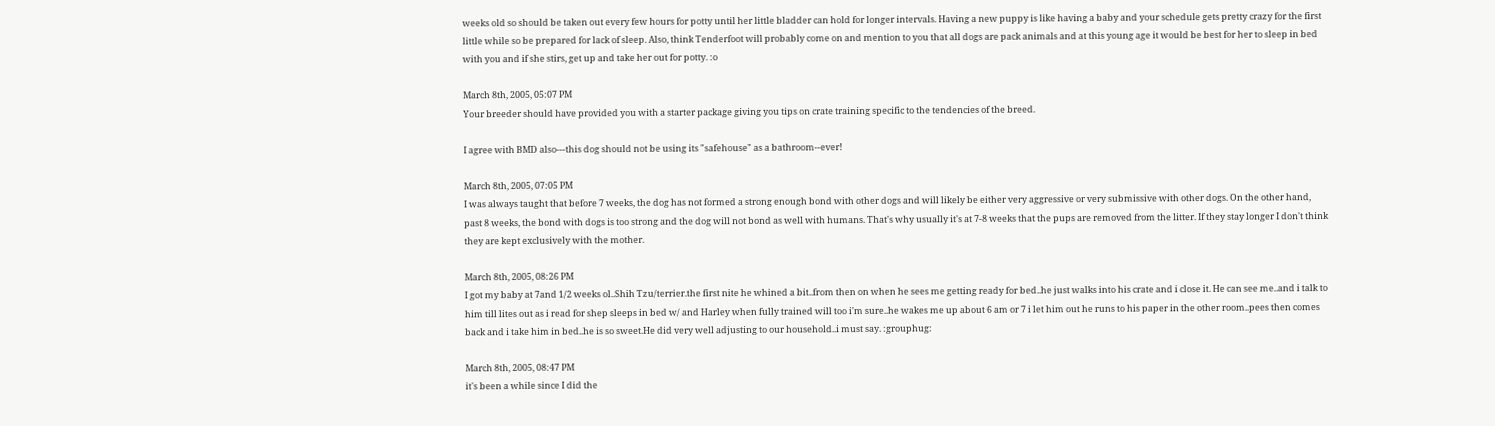weeks old so should be taken out every few hours for potty until her little bladder can hold for longer intervals. Having a new puppy is like having a baby and your schedule gets pretty crazy for the first little while so be prepared for lack of sleep. Also, think Tenderfoot will probably come on and mention to you that all dogs are pack animals and at this young age it would be best for her to sleep in bed with you and if she stirs, get up and take her out for potty. :o

March 8th, 2005, 05:07 PM
Your breeder should have provided you with a starter package giving you tips on crate training specific to the tendencies of the breed.

I agree with BMD also---this dog should not be using its "safehouse" as a bathroom--ever!

March 8th, 2005, 07:05 PM
I was always taught that before 7 weeks, the dog has not formed a strong enough bond with other dogs and will likely be either very aggressive or very submissive with other dogs. On the other hand, past 8 weeks, the bond with dogs is too strong and the dog will not bond as well with humans. That's why usually it's at 7-8 weeks that the pups are removed from the litter. If they stay longer I don't think they are kept exclusively with the mother.

March 8th, 2005, 08:26 PM
I got my baby at 7and 1/2 weeks ol..Shih Tzu/terrier.the first nite he whined a bit..from then on when he sees me getting ready for bed..he just walks into his crate and i close it. He can see me..and i talk to him till lites out as i read for shep sleeps in bed w/ and Harley when fully trained will too i'm sure..he wakes me up about 6 am or 7 i let him out he runs to his paper in the other room..pees then comes back and i take him in bed..he is so sweet.He did very well adjusting to our household..i must say. :grouphug:

March 8th, 2005, 08:47 PM
it's been a while since I did the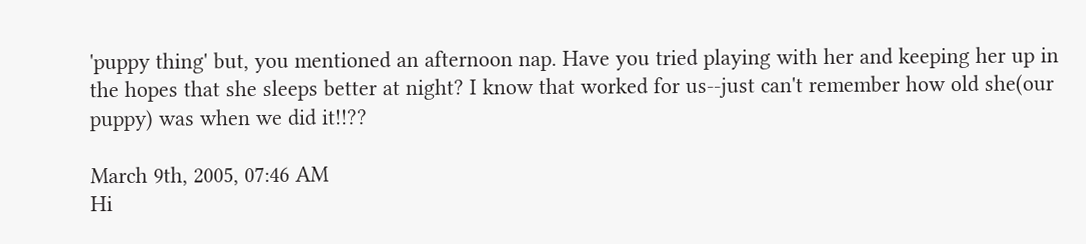'puppy thing' but, you mentioned an afternoon nap. Have you tried playing with her and keeping her up in the hopes that she sleeps better at night? I know that worked for us--just can't remember how old she(our puppy) was when we did it!!??

March 9th, 2005, 07:46 AM
Hi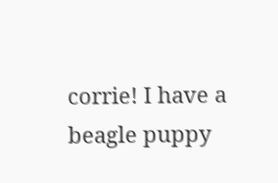corrie! I have a beagle puppy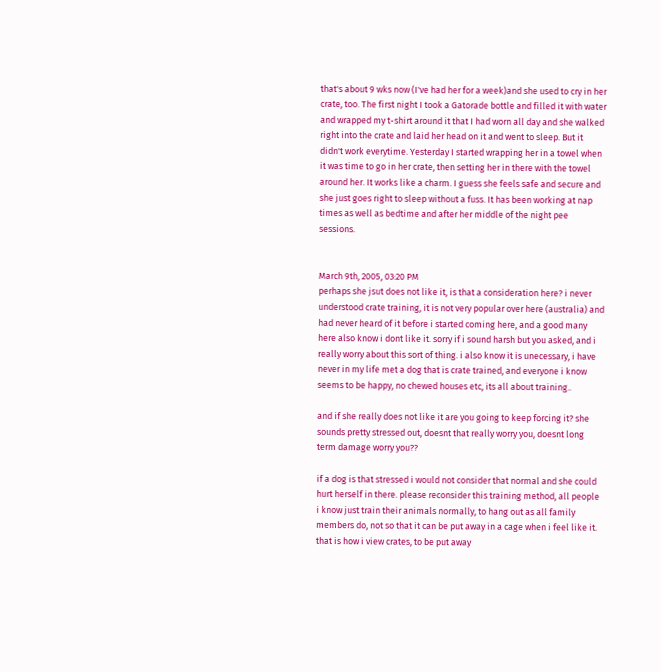that's about 9 wks now (I've had her for a week)and she used to cry in her crate, too. The first night I took a Gatorade bottle and filled it with water and wrapped my t-shirt around it that I had worn all day and she walked right into the crate and laid her head on it and went to sleep. But it didn't work everytime. Yesterday I started wrapping her in a towel when it was time to go in her crate, then setting her in there with the towel around her. It works like a charm. I guess she feels safe and secure and she just goes right to sleep without a fuss. It has been working at nap times as well as bedtime and after her middle of the night pee sessions.


March 9th, 2005, 03:20 PM
perhaps she jsut does not like it, is that a consideration here? i never understood crate training, it is not very popular over here (australia) and had never heard of it before i started coming here, and a good many here also know i dont like it. sorry if i sound harsh but you asked, and i really worry about this sort of thing. i also know it is unecessary, i have never in my life met a dog that is crate trained, and everyone i know seems to be happy, no chewed houses etc, its all about training..

and if she really does not like it are you going to keep forcing it? she sounds pretty stressed out, doesnt that really worry you, doesnt long term damage worry you??

if a dog is that stressed i would not consider that normal and she could hurt herself in there. please reconsider this training method, all people i know just train their animals normally, to hang out as all family members do, not so that it can be put away in a cage when i feel like it. that is how i view crates, to be put away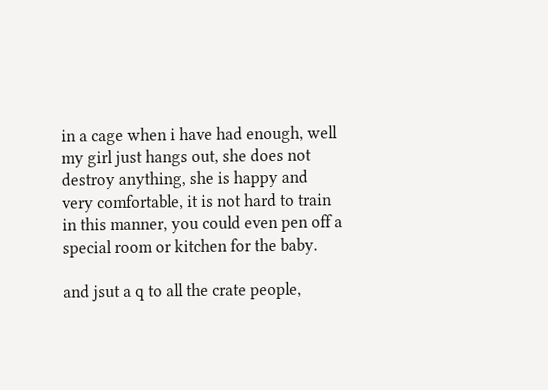in a cage when i have had enough, well my girl just hangs out, she does not destroy anything, she is happy and very comfortable, it is not hard to train in this manner, you could even pen off a special room or kitchen for the baby.

and jsut a q to all the crate people,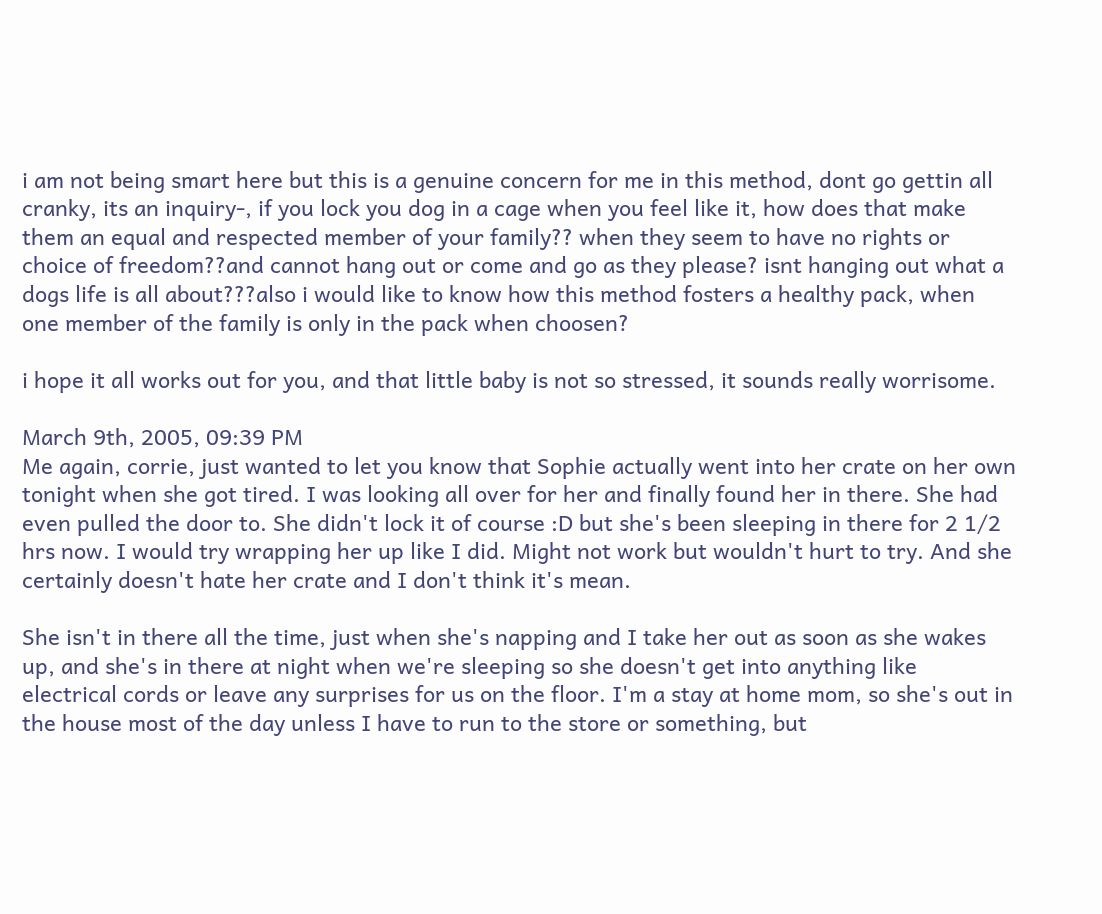i am not being smart here but this is a genuine concern for me in this method, dont go gettin all cranky, its an inquiry-, if you lock you dog in a cage when you feel like it, how does that make them an equal and respected member of your family?? when they seem to have no rights or choice of freedom??and cannot hang out or come and go as they please? isnt hanging out what a dogs life is all about???also i would like to know how this method fosters a healthy pack, when one member of the family is only in the pack when choosen?

i hope it all works out for you, and that little baby is not so stressed, it sounds really worrisome.

March 9th, 2005, 09:39 PM
Me again, corrie, just wanted to let you know that Sophie actually went into her crate on her own tonight when she got tired. I was looking all over for her and finally found her in there. She had even pulled the door to. She didn't lock it of course :D but she's been sleeping in there for 2 1/2 hrs now. I would try wrapping her up like I did. Might not work but wouldn't hurt to try. And she certainly doesn't hate her crate and I don't think it's mean.

She isn't in there all the time, just when she's napping and I take her out as soon as she wakes up, and she's in there at night when we're sleeping so she doesn't get into anything like electrical cords or leave any surprises for us on the floor. I'm a stay at home mom, so she's out in the house most of the day unless I have to run to the store or something, but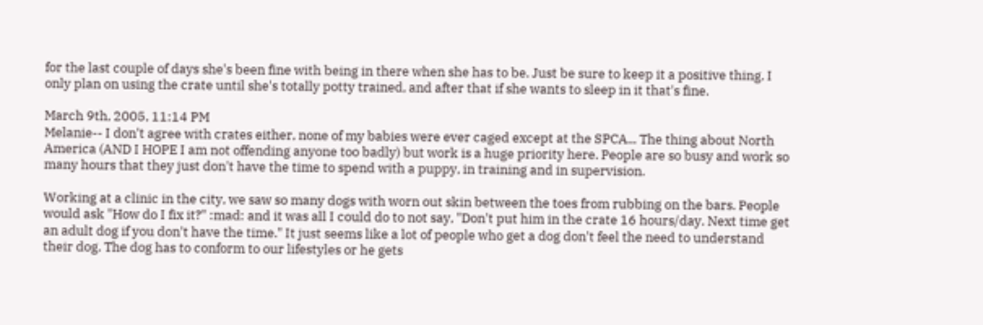for the last couple of days she's been fine with being in there when she has to be. Just be sure to keep it a positive thing. I only plan on using the crate until she's totally potty trained, and after that if she wants to sleep in it that's fine.

March 9th, 2005, 11:14 PM
Melanie-- I don't agree with crates either, none of my babies were ever caged except at the SPCA... The thing about North America (AND I HOPE I am not offending anyone too badly) but work is a huge priority here. People are so busy and work so many hours that they just don't have the time to spend with a puppy, in training and in supervision.

Working at a clinic in the city, we saw so many dogs with worn out skin between the toes from rubbing on the bars. People would ask "How do I fix it?" :mad: and it was all I could do to not say, "Don't put him in the crate 16 hours/day. Next time get an adult dog if you don't have the time." It just seems like a lot of people who get a dog don't feel the need to understand their dog. The dog has to conform to our lifestyles or he gets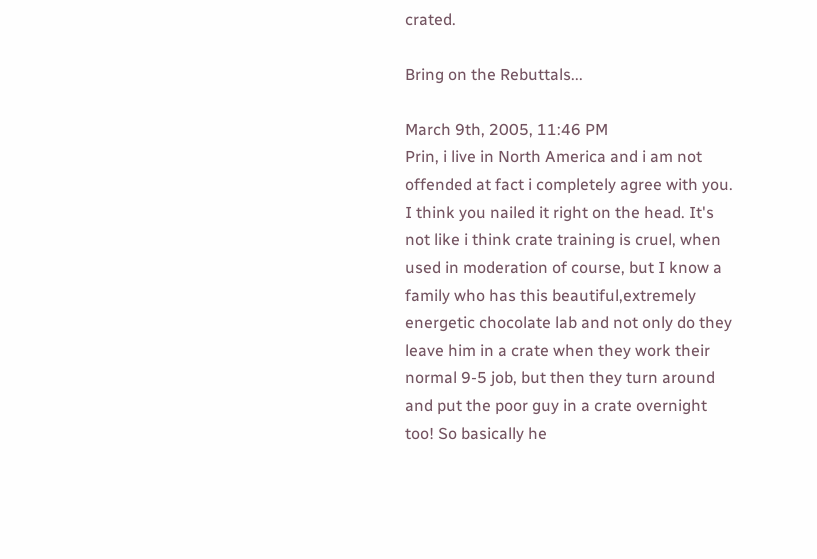crated.

Bring on the Rebuttals...

March 9th, 2005, 11:46 PM
Prin, i live in North America and i am not offended at fact i completely agree with you. I think you nailed it right on the head. It's not like i think crate training is cruel, when used in moderation of course, but I know a family who has this beautiful,extremely energetic chocolate lab and not only do they leave him in a crate when they work their normal 9-5 job, but then they turn around and put the poor guy in a crate overnight too! So basically he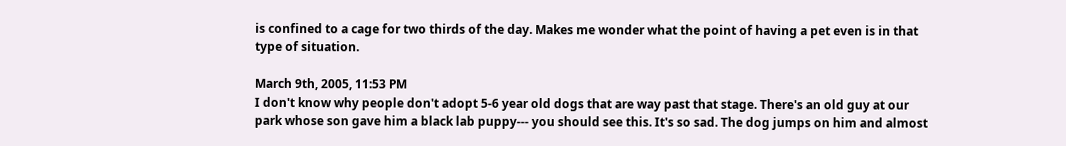is confined to a cage for two thirds of the day. Makes me wonder what the point of having a pet even is in that type of situation.

March 9th, 2005, 11:53 PM
I don't know why people don't adopt 5-6 year old dogs that are way past that stage. There's an old guy at our park whose son gave him a black lab puppy--- you should see this. It's so sad. The dog jumps on him and almost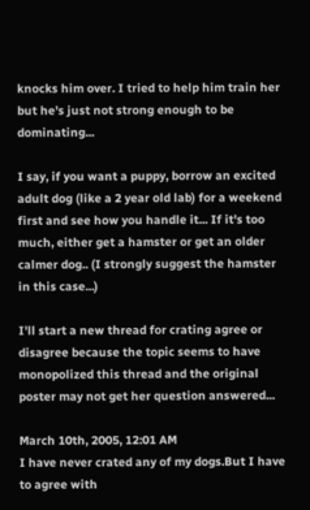knocks him over. I tried to help him train her but he's just not strong enough to be dominating...

I say, if you want a puppy, borrow an excited adult dog (like a 2 year old lab) for a weekend first and see how you handle it... If it's too much, either get a hamster or get an older calmer dog.. (I strongly suggest the hamster in this case...)

I'll start a new thread for crating agree or disagree because the topic seems to have monopolized this thread and the original poster may not get her question answered...

March 10th, 2005, 12:01 AM
I have never crated any of my dogs.But I have to agree with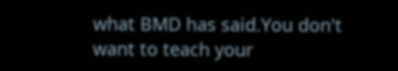what BMD has said.You don't want to teach your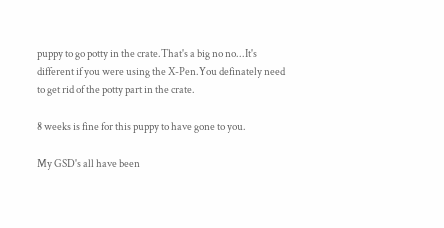puppy to go potty in the crate.That's a big no no...It's different if you were using the X-Pen.You definately need to get rid of the potty part in the crate.

8 weeks is fine for this puppy to have gone to you.

My GSD's all have been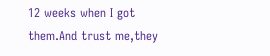12 weeks when I got them.And trust me,they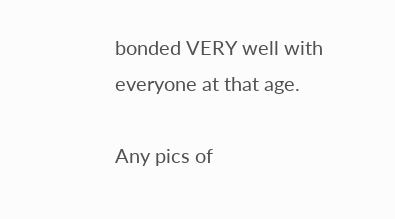bonded VERY well with everyone at that age.

Any pics of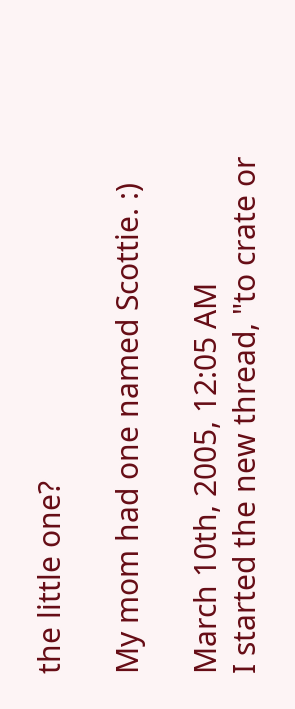the little one?

My mom had one named Scottie. :)

March 10th, 2005, 12:05 AM
I started the new thread, "to crate or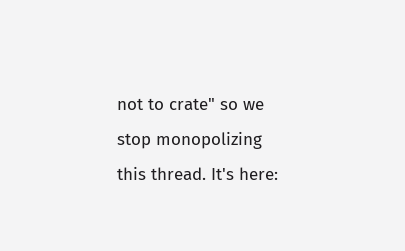not to crate" so we stop monopolizing this thread. It's here: